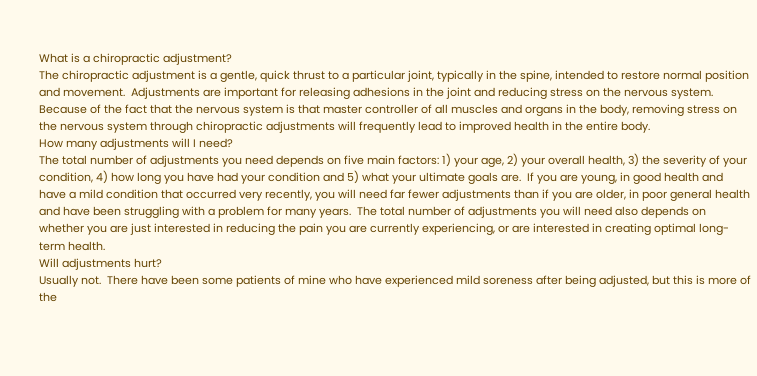What is a chiropractic adjustment?
The chiropractic adjustment is a gentle, quick thrust to a particular joint, typically in the spine, intended to restore normal position and movement.  Adjustments are important for releasing adhesions in the joint and reducing stress on the nervous system.  Because of the fact that the nervous system is that master controller of all muscles and organs in the body, removing stress on the nervous system through chiropractic adjustments will frequently lead to improved health in the entire body.
How many adjustments will I need?
The total number of adjustments you need depends on five main factors: 1) your age, 2) your overall health, 3) the severity of your condition, 4) how long you have had your condition and 5) what your ultimate goals are.  If you are young, in good health and have a mild condition that occurred very recently, you will need far fewer adjustments than if you are older, in poor general health and have been struggling with a problem for many years.  The total number of adjustments you will need also depends on whether you are just interested in reducing the pain you are currently experiencing, or are interested in creating optimal long-term health.
Will adjustments hurt?
Usually not.  There have been some patients of mine who have experienced mild soreness after being adjusted, but this is more of the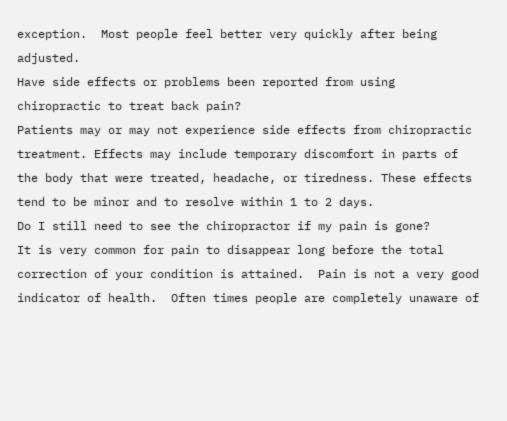exception.  Most people feel better very quickly after being adjusted.
Have side effects or problems been reported from using chiropractic to treat back pain?
Patients may or may not experience side effects from chiropractic treatment. Effects may include temporary discomfort in parts of the body that were treated, headache, or tiredness. These effects tend to be minor and to resolve within 1 to 2 days.
Do I still need to see the chiropractor if my pain is gone?
It is very common for pain to disappear long before the total correction of your condition is attained.  Pain is not a very good indicator of health.  Often times people are completely unaware of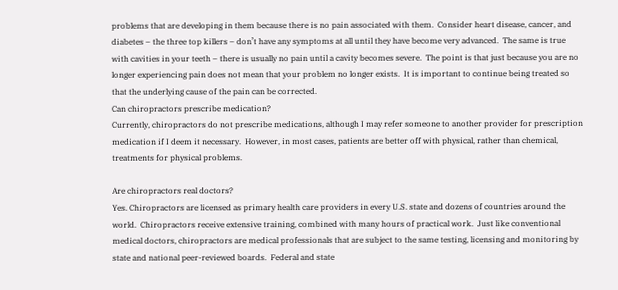problems that are developing in them because there is no pain associated with them.  Consider heart disease, cancer, and diabetes – the three top killers – don’t have any symptoms at all until they have become very advanced.  The same is true with cavities in your teeth – there is usually no pain until a cavity becomes severe.  The point is that just because you are no longer experiencing pain does not mean that your problem no longer exists.  It is important to continue being treated so that the underlying cause of the pain can be corrected.
Can chiropractors prescribe medication?
Currently, chiropractors do not prescribe medications, although I may refer someone to another provider for prescription medication if I deem it necessary.  However, in most cases, patients are better off with physical, rather than chemical, treatments for physical problems.

Are chiropractors real doctors?
Yes. Chiropractors are licensed as primary health care providers in every U.S. state and dozens of countries around the world.  Chiropractors receive extensive training, combined with many hours of practical work.  Just like conventional medical doctors, chiropractors are medical professionals that are subject to the same testing, licensing and monitoring by state and national peer-reviewed boards.  Federal and state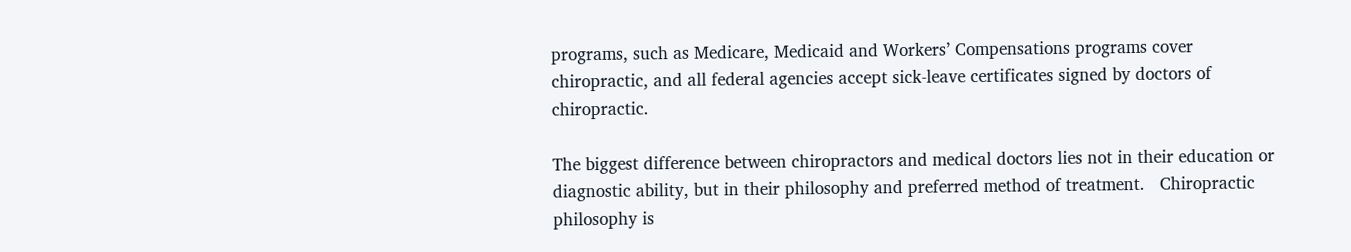programs, such as Medicare, Medicaid and Workers’ Compensations programs cover chiropractic, and all federal agencies accept sick-leave certificates signed by doctors of chiropractic.

The biggest difference between chiropractors and medical doctors lies not in their education or diagnostic ability, but in their philosophy and preferred method of treatment.   Chiropractic philosophy is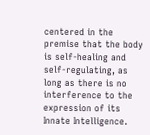centered in the premise that the body is self-healing and self-regulating, as long as there is no interference to the expression of its Innate Intelligence.